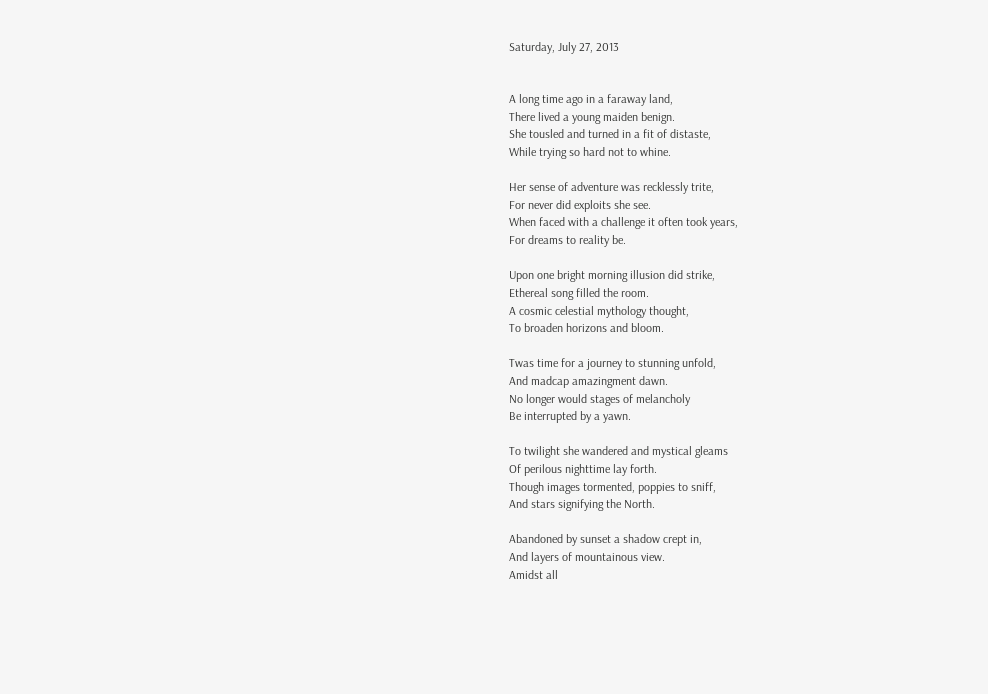Saturday, July 27, 2013


A long time ago in a faraway land,
There lived a young maiden benign.
She tousled and turned in a fit of distaste,
While trying so hard not to whine.

Her sense of adventure was recklessly trite,
For never did exploits she see.
When faced with a challenge it often took years,
For dreams to reality be.

Upon one bright morning illusion did strike,
Ethereal song filled the room.
A cosmic celestial mythology thought,
To broaden horizons and bloom.

Twas time for a journey to stunning unfold,
And madcap amazingment dawn.
No longer would stages of melancholy
Be interrupted by a yawn.

To twilight she wandered and mystical gleams
Of perilous nighttime lay forth.
Though images tormented, poppies to sniff,
And stars signifying the North.

Abandoned by sunset a shadow crept in,
And layers of mountainous view.
Amidst all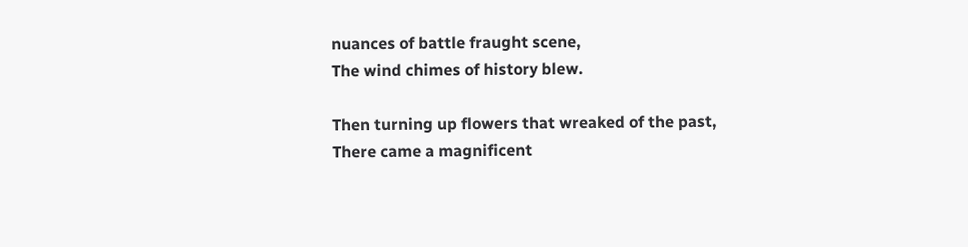nuances of battle fraught scene,
The wind chimes of history blew.

Then turning up flowers that wreaked of the past,
There came a magnificent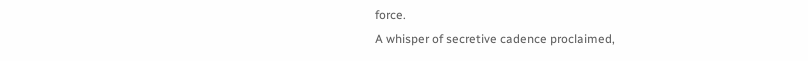force.
A whisper of secretive cadence proclaimed,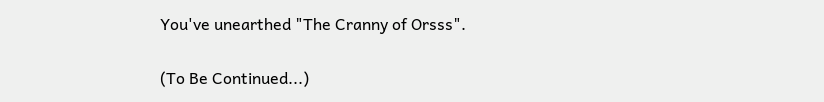You've unearthed "The Cranny of Orsss".

(To Be Continued...)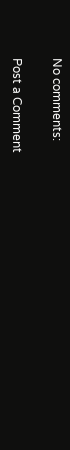No comments:

Post a Comment